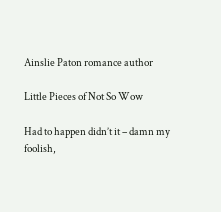Ainslie Paton romance author

Little Pieces of Not So Wow

Had to happen didn’t it – damn my foolish,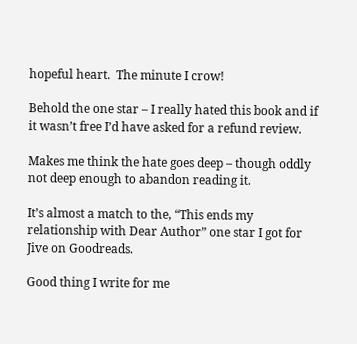hopeful heart.  The minute I crow!

Behold the one star – I really hated this book and if it wasn’t free I’d have asked for a refund review.

Makes me think the hate goes deep – though oddly not deep enough to abandon reading it.

It’s almost a match to the, “This ends my relationship with Dear Author” one star I got for Jive on Goodreads.

Good thing I write for me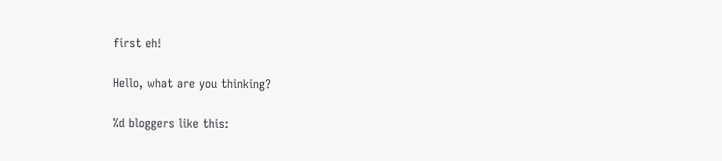first eh!

Hello, what are you thinking?

%d bloggers like this: